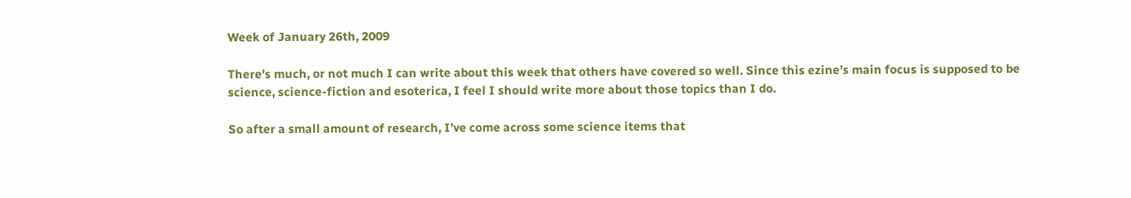Week of January 26th, 2009

There’s much, or not much I can write about this week that others have covered so well. Since this ezine’s main focus is supposed to be science, science-fiction and esoterica, I feel I should write more about those topics than I do.

So after a small amount of research, I’ve come across some science items that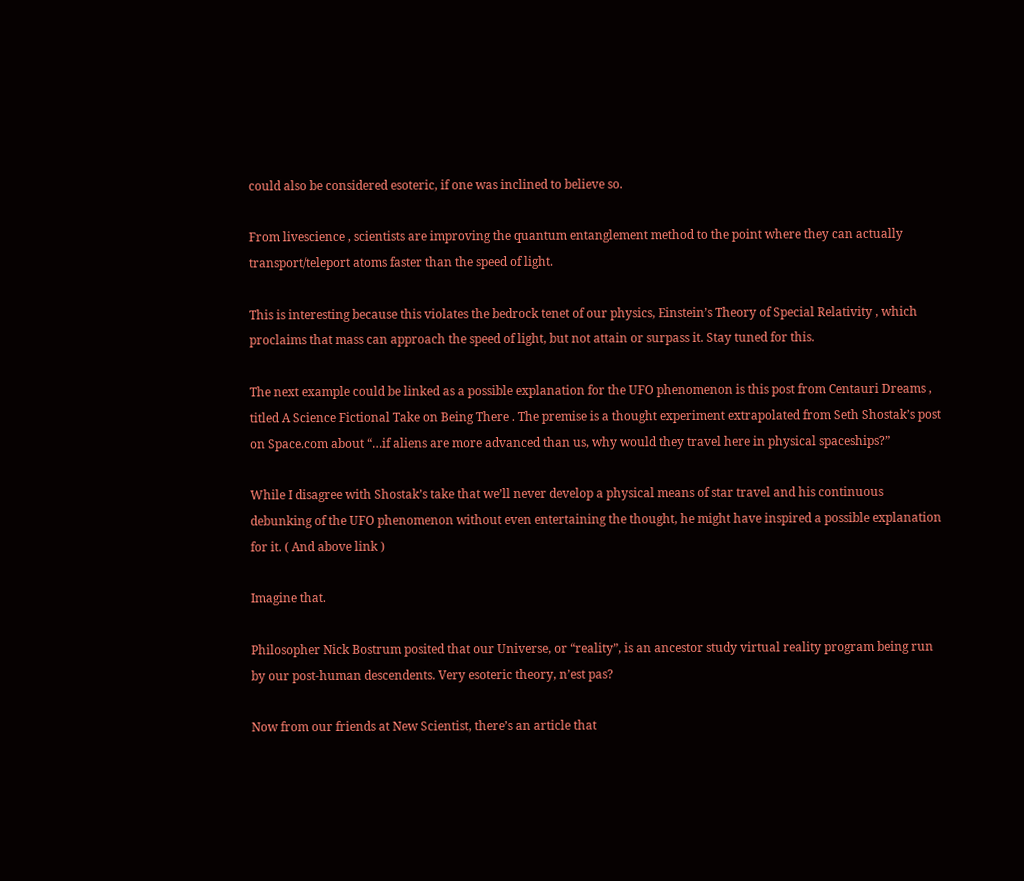could also be considered esoteric, if one was inclined to believe so.

From livescience , scientists are improving the quantum entanglement method to the point where they can actually transport/teleport atoms faster than the speed of light.

This is interesting because this violates the bedrock tenet of our physics, Einstein’s Theory of Special Relativity , which proclaims that mass can approach the speed of light, but not attain or surpass it. Stay tuned for this.

The next example could be linked as a possible explanation for the UFO phenomenon is this post from Centauri Dreams , titled A Science Fictional Take on Being There . The premise is a thought experiment extrapolated from Seth Shostak’s post on Space.com about “…if aliens are more advanced than us, why would they travel here in physical spaceships?”

While I disagree with Shostak’s take that we’ll never develop a physical means of star travel and his continuous debunking of the UFO phenomenon without even entertaining the thought, he might have inspired a possible explanation for it. ( And above link )

Imagine that.

Philosopher Nick Bostrum posited that our Universe, or “reality”, is an ancestor study virtual reality program being run by our post-human descendents. Very esoteric theory, n’est pas?

Now from our friends at New Scientist, there’s an article that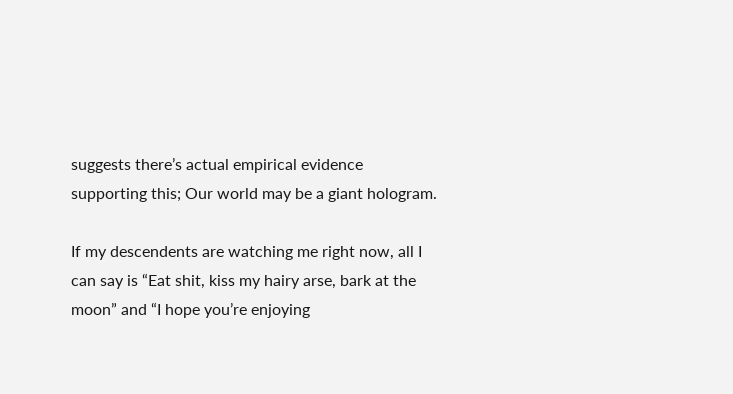suggests there’s actual empirical evidence supporting this; Our world may be a giant hologram.

If my descendents are watching me right now, all I can say is “Eat shit, kiss my hairy arse, bark at the moon” and “I hope you’re enjoying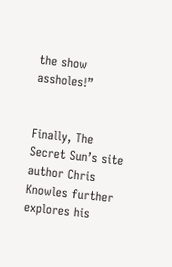the show assholes!”


Finally, The Secret Sun’s site author Chris Knowles further explores his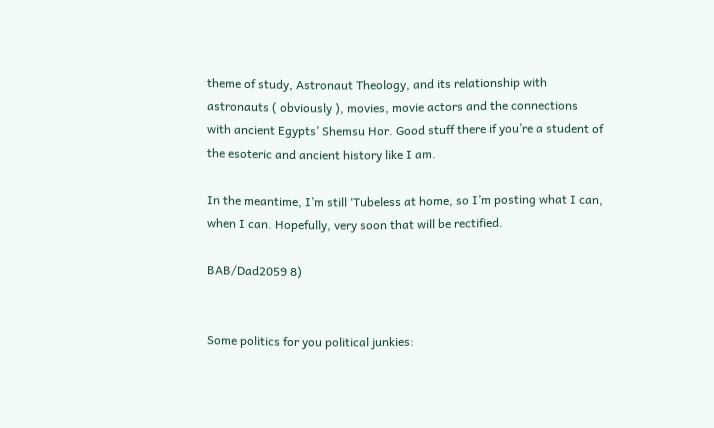theme of study, Astronaut Theology, and its relationship with astronauts ( obviously ), movies, movie actors and the connections with ancient Egypts’ Shemsu Hor. Good stuff there if you’re a student of the esoteric and ancient history like I am.

In the meantime, I’m still ‘Tubeless at home, so I’m posting what I can, when I can. Hopefully, very soon that will be rectified.

BAB/Dad2059 8)


Some politics for you political junkies: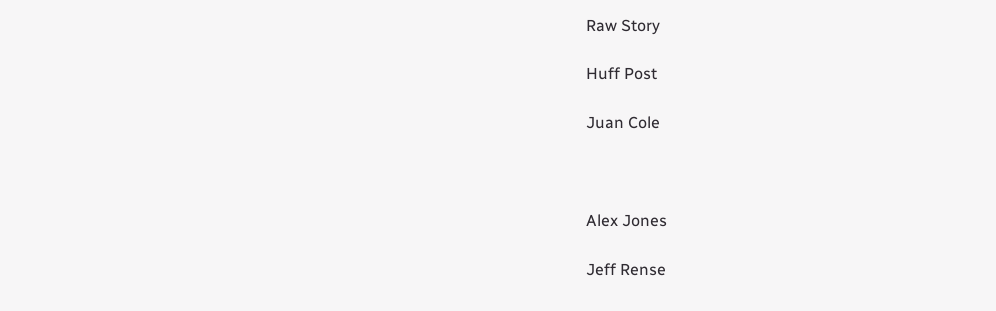Raw Story

Huff Post

Juan Cole



Alex Jones

Jeff Rense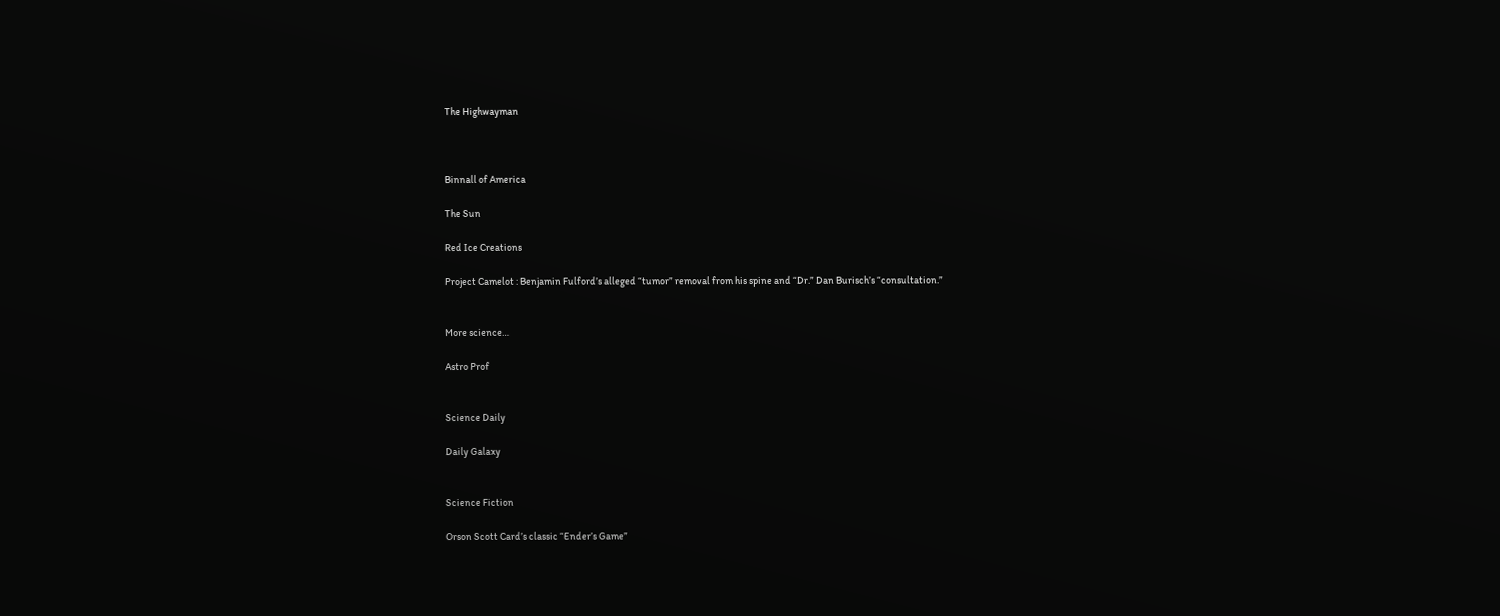The Highwayman



Binnall of America

The Sun

Red Ice Creations

Project Camelot : Benjamin Fulford’s alleged “tumor” removal from his spine and “Dr.” Dan Burisch’s “consultation.”


More science…

Astro Prof


Science Daily

Daily Galaxy


Science Fiction

Orson Scott Card’s classic “Ender’s Game”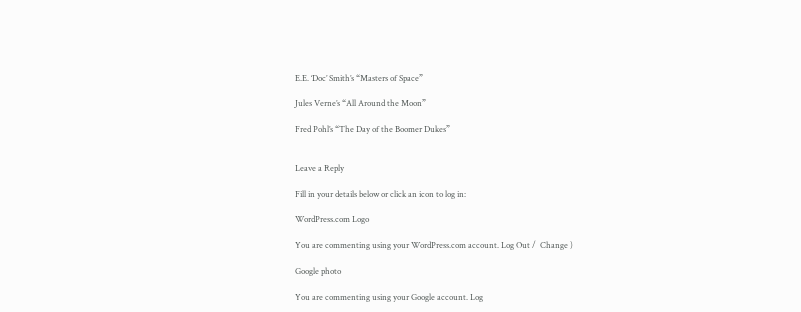E.E. ‘Doc’ Smith’s “Masters of Space”

Jules Verne’s “All Around the Moon”

Fred Pohl’s “The Day of the Boomer Dukes”


Leave a Reply

Fill in your details below or click an icon to log in:

WordPress.com Logo

You are commenting using your WordPress.com account. Log Out /  Change )

Google photo

You are commenting using your Google account. Log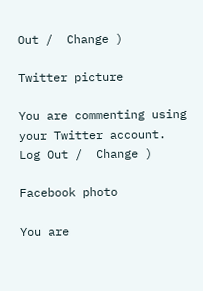Out /  Change )

Twitter picture

You are commenting using your Twitter account. Log Out /  Change )

Facebook photo

You are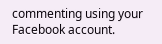commenting using your Facebook account.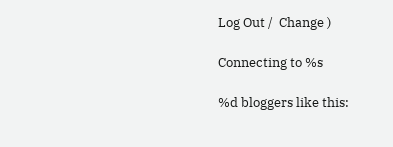Log Out /  Change )

Connecting to %s

%d bloggers like this: